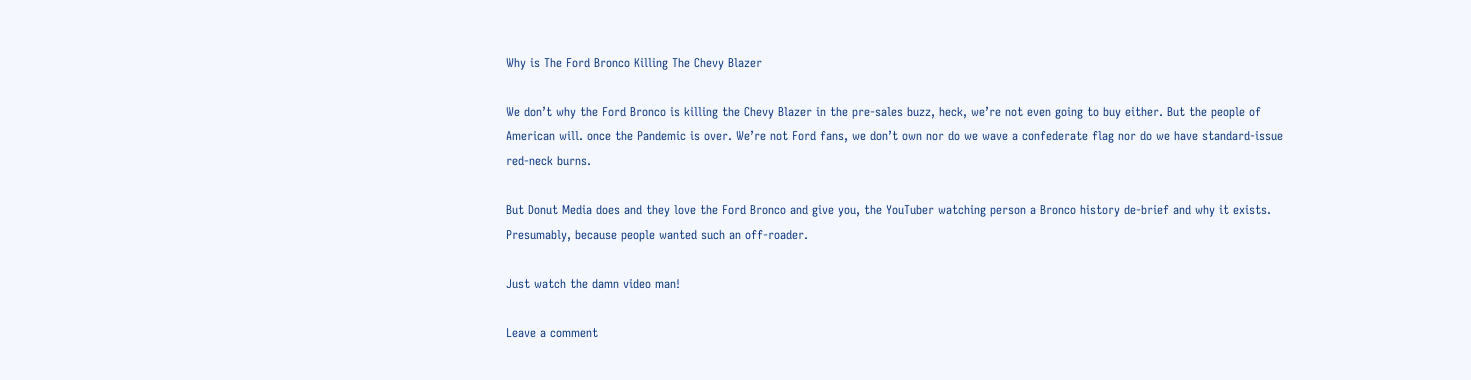Why is The Ford Bronco Killing The Chevy Blazer

We don’t why the Ford Bronco is killing the Chevy Blazer in the pre-sales buzz, heck, we’re not even going to buy either. But the people of American will. once the Pandemic is over. We’re not Ford fans, we don’t own nor do we wave a confederate flag nor do we have standard-issue red-neck burns.

But Donut Media does and they love the Ford Bronco and give you, the YouTuber watching person a Bronco history de-brief and why it exists. Presumably, because people wanted such an off-roader.

Just watch the damn video man!

Leave a comment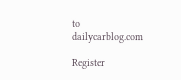to dailycarblog.com

Register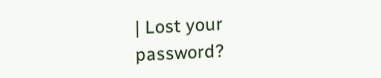| Lost your password?